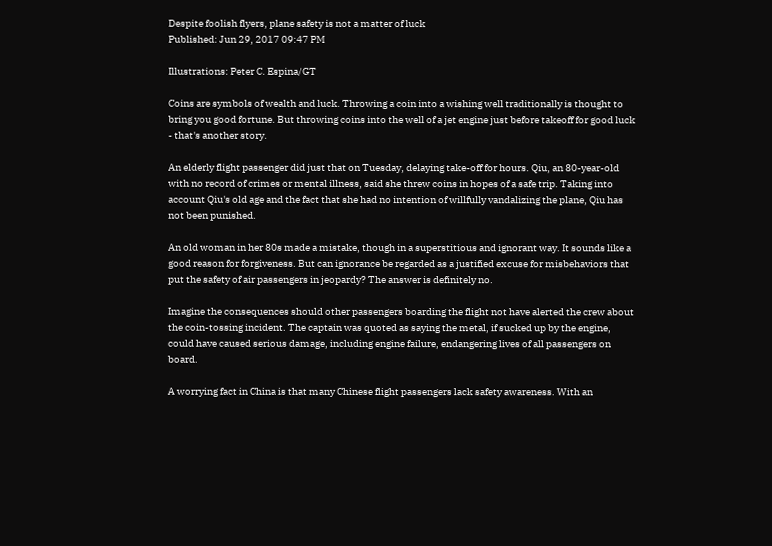Despite foolish flyers, plane safety is not a matter of luck
Published: Jun 29, 2017 09:47 PM

Illustrations: Peter C. Espina/GT

Coins are symbols of wealth and luck. Throwing a coin into a wishing well traditionally is thought to bring you good fortune. But throwing coins into the well of a jet engine just before takeoff for good luck - that's another story.

An elderly flight passenger did just that on Tuesday, delaying take-off for hours. Qiu, an 80-year-old with no record of crimes or mental illness, said she threw coins in hopes of a safe trip. Taking into account Qiu's old age and the fact that she had no intention of willfully vandalizing the plane, Qiu has not been punished.

An old woman in her 80s made a mistake, though in a superstitious and ignorant way. It sounds like a good reason for forgiveness. But can ignorance be regarded as a justified excuse for misbehaviors that put the safety of air passengers in jeopardy? The answer is definitely no.

Imagine the consequences should other passengers boarding the flight not have alerted the crew about the coin-tossing incident. The captain was quoted as saying the metal, if sucked up by the engine, could have caused serious damage, including engine failure, endangering lives of all passengers on board.

A worrying fact in China is that many Chinese flight passengers lack safety awareness. With an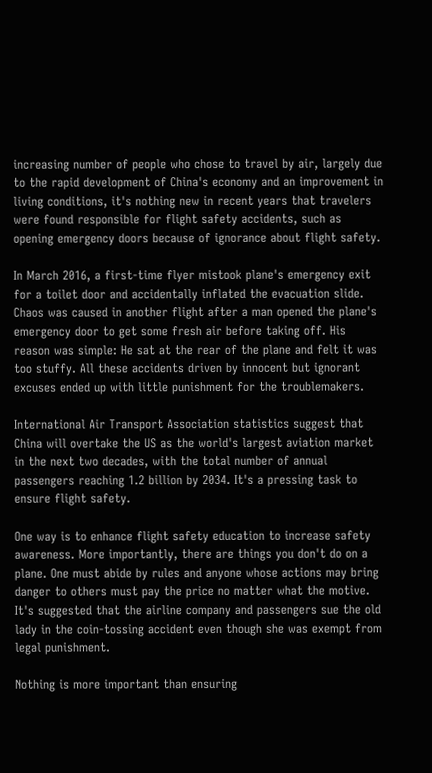increasing number of people who chose to travel by air, largely due to the rapid development of China's economy and an improvement in living conditions, it's nothing new in recent years that travelers were found responsible for flight safety accidents, such as opening emergency doors because of ignorance about flight safety.

In March 2016, a first-time flyer mistook plane's emergency exit for a toilet door and accidentally inflated the evacuation slide. Chaos was caused in another flight after a man opened the plane's emergency door to get some fresh air before taking off. His reason was simple: He sat at the rear of the plane and felt it was too stuffy. All these accidents driven by innocent but ignorant excuses ended up with little punishment for the troublemakers.

International Air Transport Association statistics suggest that China will overtake the US as the world's largest aviation market in the next two decades, with the total number of annual passengers reaching 1.2 billion by 2034. It's a pressing task to ensure flight safety.

One way is to enhance flight safety education to increase safety awareness. More importantly, there are things you don't do on a plane. One must abide by rules and anyone whose actions may bring danger to others must pay the price no matter what the motive. It's suggested that the airline company and passengers sue the old lady in the coin-tossing accident even though she was exempt from legal punishment.

Nothing is more important than ensuring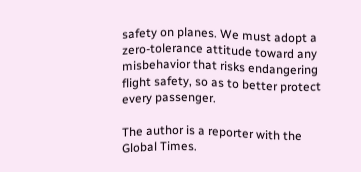safety on planes. We must adopt a zero-tolerance attitude toward any misbehavior that risks endangering flight safety, so as to better protect every passenger.

The author is a reporter with the Global Times.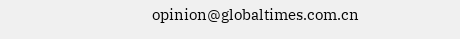opinion@globaltimes.com.cn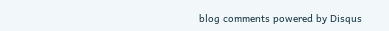blog comments powered by Disqus